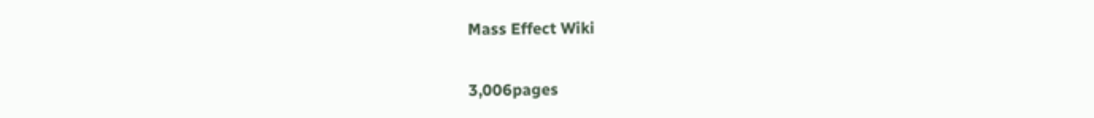Mass Effect Wiki


3,006pages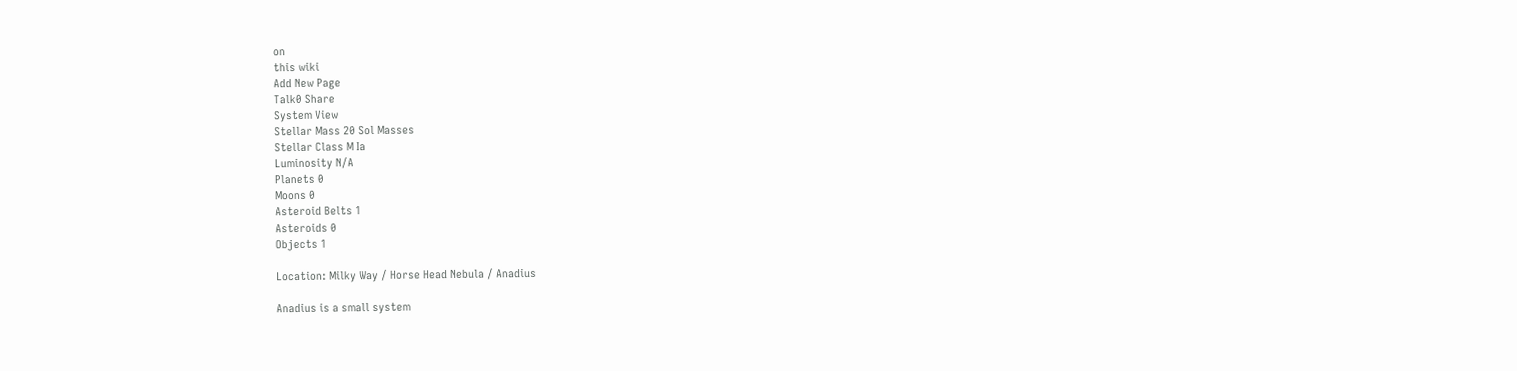on
this wiki
Add New Page
Talk0 Share
System View
Stellar Mass 20 Sol Masses
Stellar Class M Ia
Luminosity N/A
Planets 0
Moons 0
Asteroid Belts 1
Asteroids 0
Objects 1

Location: Milky Way / Horse Head Nebula / Anadius

Anadius is a small system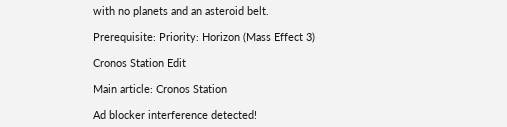with no planets and an asteroid belt.

Prerequisite: Priority: Horizon (Mass Effect 3)

Cronos Station Edit

Main article: Cronos Station

Ad blocker interference detected!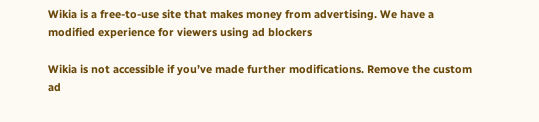Wikia is a free-to-use site that makes money from advertising. We have a modified experience for viewers using ad blockers

Wikia is not accessible if you’ve made further modifications. Remove the custom ad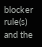blocker rule(s) and the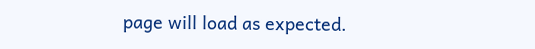page will load as expected.